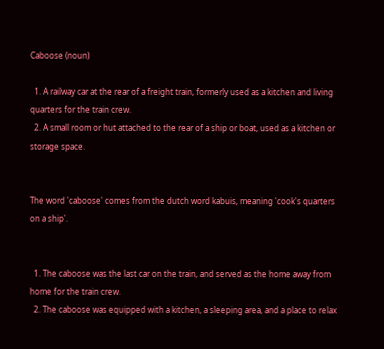Caboose (noun)

  1. A railway car at the rear of a freight train, formerly used as a kitchen and living quarters for the train crew.
  2. A small room or hut attached to the rear of a ship or boat, used as a kitchen or storage space.


The word 'caboose' comes from the dutch word kabuis, meaning 'cook's quarters on a ship'.


  1. The caboose was the last car on the train, and served as the home away from home for the train crew.
  2. The caboose was equipped with a kitchen, a sleeping area, and a place to relax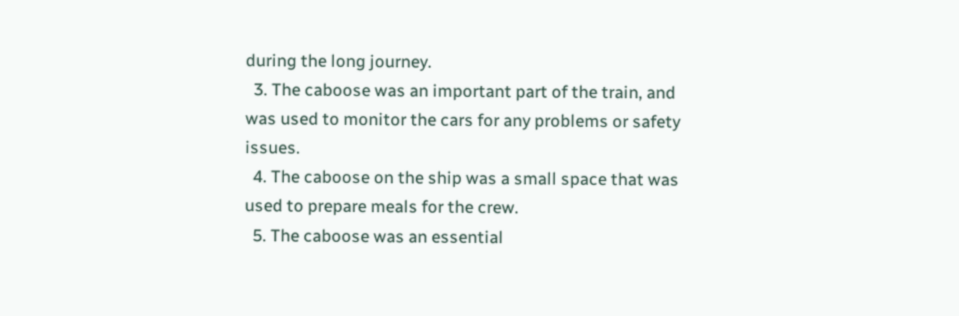during the long journey.
  3. The caboose was an important part of the train, and was used to monitor the cars for any problems or safety issues.
  4. The caboose on the ship was a small space that was used to prepare meals for the crew.
  5. The caboose was an essential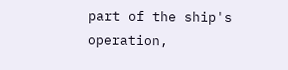part of the ship's operation,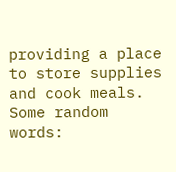providing a place to store supplies and cook meals.
Some random words: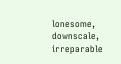lonesome, downscale, irreparable